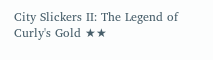City Slickers II: The Legend of Curly's Gold ★★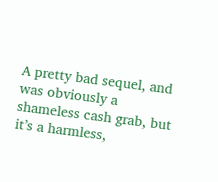A pretty bad sequel, and was obviously a shameless cash grab, but it’s a harmless,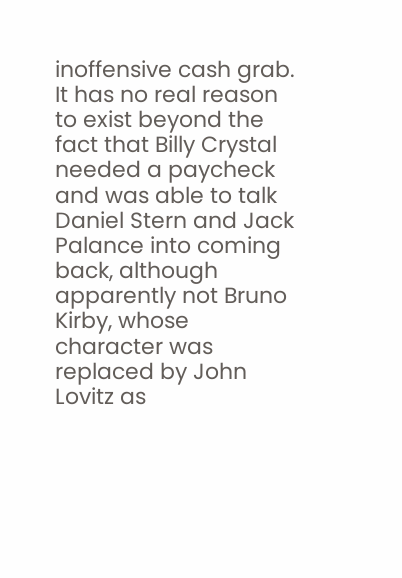inoffensive cash grab. It has no real reason to exist beyond the fact that Billy Crystal needed a paycheck and was able to talk Daniel Stern and Jack Palance into coming back, although apparently not Bruno Kirby, whose character was replaced by John Lovitz as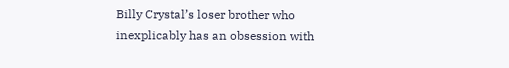Billy Crystal’s loser brother who inexplicably has an obsession with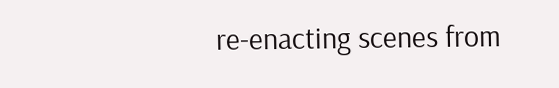re-enacting scenes from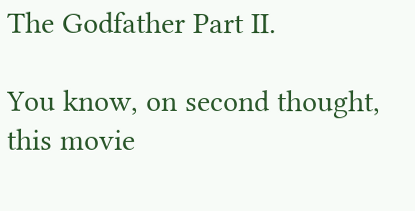The Godfather Part II.

You know, on second thought, this movie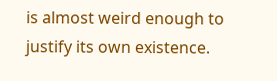is almost weird enough to justify its own existence.